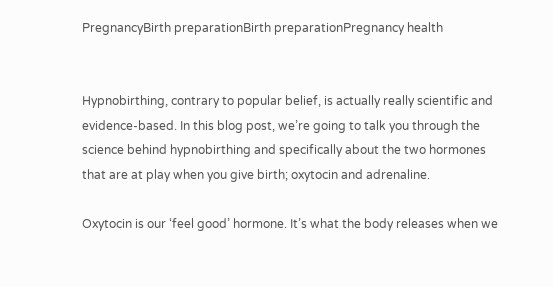PregnancyBirth preparationBirth preparationPregnancy health


Hypnobirthing, contrary to popular belief, is actually really scientific and evidence-based. In this blog post, we’re going to talk you through the science behind hypnobirthing and specifically about the two hormones that are at play when you give birth; oxytocin and adrenaline.

Oxytocin is our ‘feel good’ hormone. It’s what the body releases when we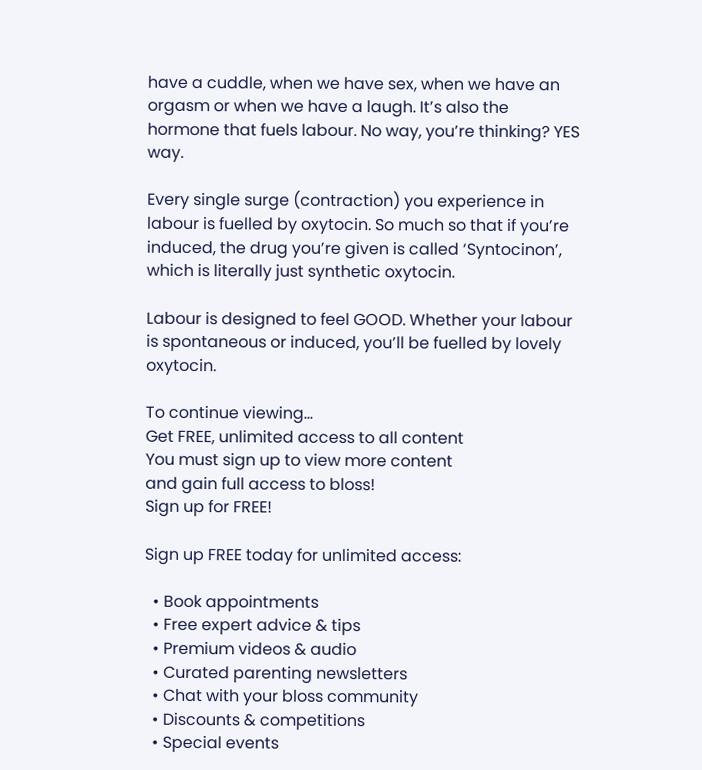have a cuddle, when we have sex, when we have an orgasm or when we have a laugh. It’s also the hormone that fuels labour. No way, you’re thinking? YES way.

Every single surge (contraction) you experience in labour is fuelled by oxytocin. So much so that if you’re induced, the drug you’re given is called ‘Syntocinon’, which is literally just synthetic oxytocin.

Labour is designed to feel GOOD. Whether your labour is spontaneous or induced, you’ll be fuelled by lovely oxytocin.

To continue viewing...
Get FREE, unlimited access to all content
You must sign up to view more content
and gain full access to bloss!
Sign up for FREE!

Sign up FREE today for unlimited access:

  • Book appointments
  • Free expert advice & tips
  • Premium videos & audio
  • Curated parenting newsletters
  • Chat with your bloss community
  • Discounts & competitions
  • Special events